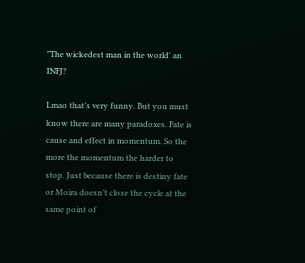"The wickedest man in the world' an INFJ?

Lmao that’s very funny. But you must know there are many paradoxes. Fate is cause and effect in momentum. So the more the momentum the harder to stop. Just because there is destiny fate or Moira doesn’t close the cycle at the same point of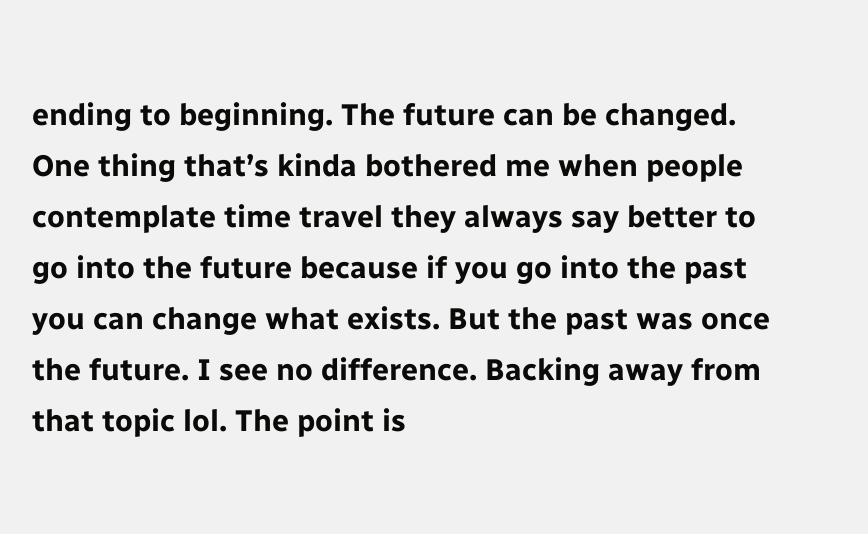ending to beginning. The future can be changed. One thing that’s kinda bothered me when people contemplate time travel they always say better to go into the future because if you go into the past you can change what exists. But the past was once the future. I see no difference. Backing away from that topic lol. The point is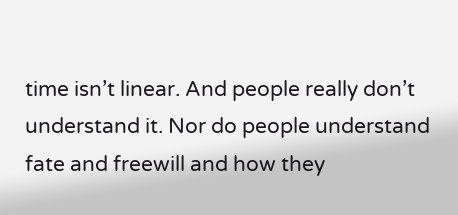time isn’t linear. And people really don’t understand it. Nor do people understand fate and freewill and how they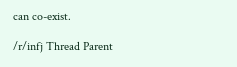can co-exist.

/r/infj Thread Parent